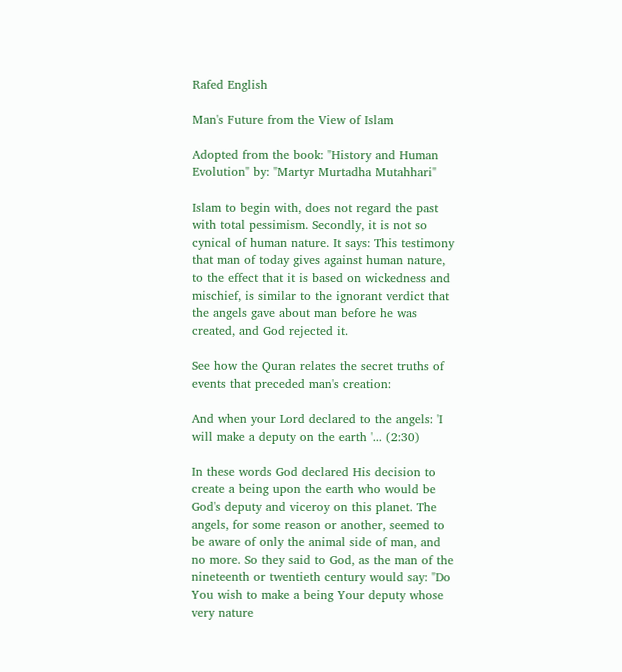Rafed English

Man's Future from the View of Islam

Adopted from the book: "History and Human Evolution" by: "Martyr Murtadha Mutahhari"

Islam to begin with, does not regard the past with total pessimism. Secondly, it is not so cynical of human nature. It says: This testimony that man of today gives against human nature, to the effect that it is based on wickedness and mischief, is similar to the ignorant verdict that the angels gave about man before he was created, and God rejected it.

See how the Quran relates the secret truths of events that preceded man's creation:

And when your Lord declared to the angels: 'I will make a deputy on the earth '... (2:30)

In these words God declared His decision to create a being upon the earth who would be God's deputy and viceroy on this planet. The angels, for some reason or another, seemed to be aware of only the animal side of man, and no more. So they said to God, as the man of the nineteenth or twentieth century would say: "Do You wish to make a being Your deputy whose very nature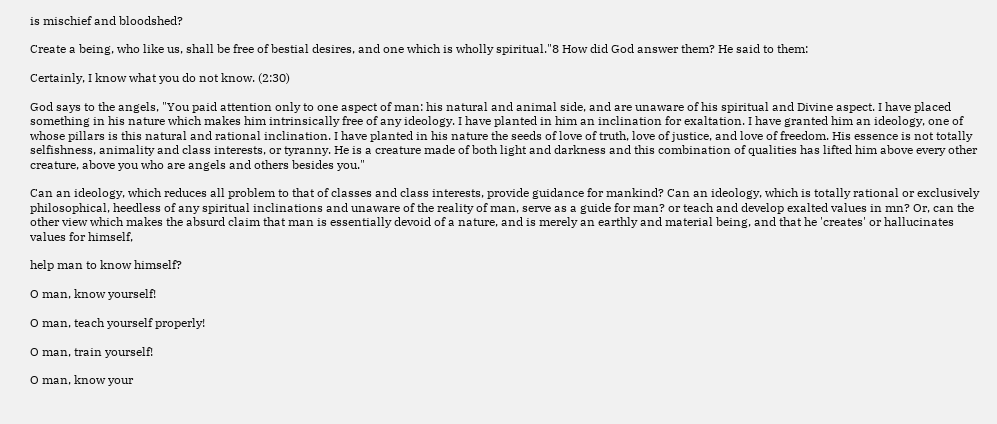is mischief and bloodshed?

Create a being, who like us, shall be free of bestial desires, and one which is wholly spiritual."8 How did God answer them? He said to them:

Certainly, I know what you do not know. (2:30)

God says to the angels, "You paid attention only to one aspect of man: his natural and animal side, and are unaware of his spiritual and Divine aspect. I have placed something in his nature which makes him intrinsically free of any ideology. I have planted in him an inclination for exaltation. I have granted him an ideology, one of whose pillars is this natural and rational inclination. I have planted in his nature the seeds of love of truth, love of justice, and love of freedom. His essence is not totally selfishness, animality and class interests, or tyranny. He is a creature made of both light and darkness and this combination of qualities has lifted him above every other creature, above you who are angels and others besides you."

Can an ideology, which reduces all problem to that of classes and class interests, provide guidance for mankind? Can an ideology, which is totally rational or exclusively philosophical, heedless of any spiritual inclinations and unaware of the reality of man, serve as a guide for man? or teach and develop exalted values in mn? Or, can the other view which makes the absurd claim that man is essentially devoid of a nature, and is merely an earthly and material being, and that he 'creates' or hallucinates values for himself,

help man to know himself?

O man, know yourself!

O man, teach yourself properly!

O man, train yourself!

O man, know your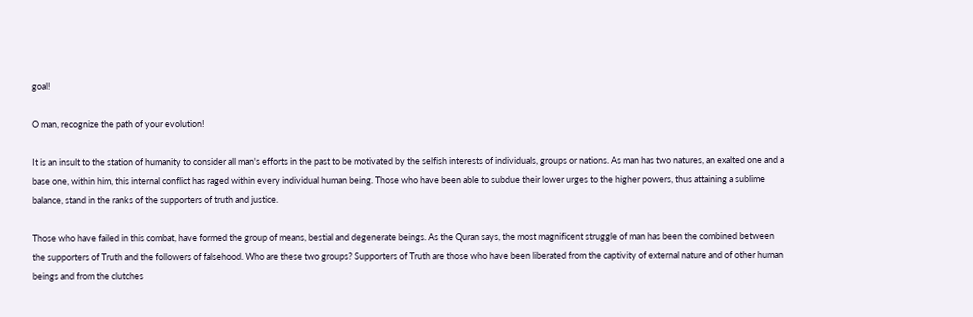goal!

O man, recognize the path of your evolution!

It is an insult to the station of humanity to consider all man's efforts in the past to be motivated by the selfish interests of individuals, groups or nations. As man has two natures, an exalted one and a base one, within him, this internal conflict has raged within every individual human being. Those who have been able to subdue their lower urges to the higher powers, thus attaining a sublime balance, stand in the ranks of the supporters of truth and justice.

Those who have failed in this combat, have formed the group of means, bestial and degenerate beings. As the Quran says, the most magnificent struggle of man has been the combined between the supporters of Truth and the followers of falsehood. Who are these two groups? Supporters of Truth are those who have been liberated from the captivity of external nature and of other human beings and from the clutches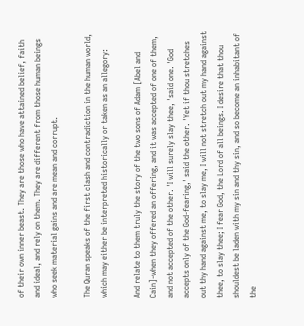of their own inner beast. They are those who have attained belief, faith and ideal, and rely on them. They are different from those human beings who seek material gains and are mean and corrupt.

The Quran speaks of the first clash and contradiction in the human world, which may either be interpreted historically or taken as an allegory:

And relate to them truly the story of the two sons of Adam [Abel and Cain]-when they offered an offering, and it was accepted of one of them, and not accepted of the other. 'I will surely slay thee, 'said one. 'God accepts only of the God-fearing,' said the other. 'Yet if thou stretches out thy hand against me, to slay me, I will not stretch out my hand against thee, to slay thee; I fear God, the Lord of all beings. I desire that thou shouldest be laden with my sin and thy sin, and so become an inhabitant of the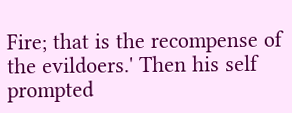Fire; that is the recompense of the evildoers.' Then his self prompted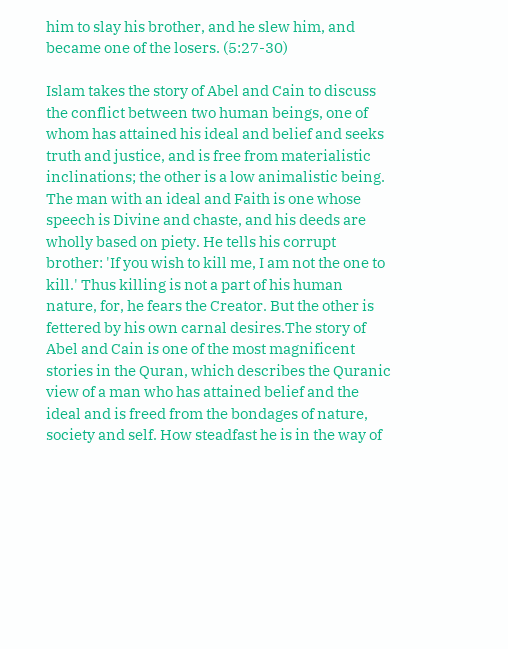him to slay his brother, and he slew him, and became one of the losers. (5:27-30)

Islam takes the story of Abel and Cain to discuss the conflict between two human beings, one of whom has attained his ideal and belief and seeks truth and justice, and is free from materialistic inclinations; the other is a low animalistic being. The man with an ideal and Faith is one whose speech is Divine and chaste, and his deeds are wholly based on piety. He tells his corrupt brother: 'If you wish to kill me, I am not the one to kill.' Thus killing is not a part of his human nature, for, he fears the Creator. But the other is fettered by his own carnal desires.The story of Abel and Cain is one of the most magnificent stories in the Quran, which describes the Quranic view of a man who has attained belief and the ideal and is freed from the bondages of nature, society and self. How steadfast he is in the way of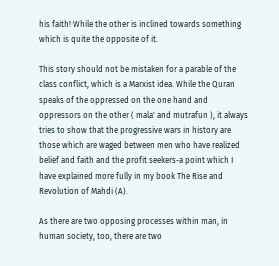his faith! While the other is inclined towards something which is quite the opposite of it.

This story should not be mistaken for a parable of the class conflict, which is a Marxist idea. While the Quran speaks of the oppressed on the one hand and oppressors on the other ( mala' and mutrafun ), it always tries to show that the progressive wars in history are those which are waged between men who have realized belief and faith and the profit seekers-a point which I have explained more fully in my book The Rise and Revolution of Mahdi (A).

As there are two opposing processes within man, in human society, too, there are two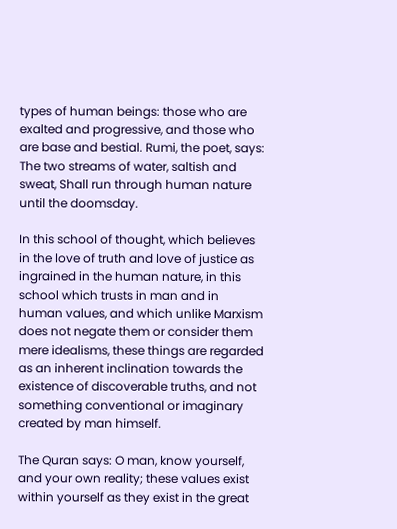types of human beings: those who are exalted and progressive, and those who are base and bestial. Rumi, the poet, says: The two streams of water, saltish and sweat, Shall run through human nature until the doomsday.

In this school of thought, which believes in the love of truth and love of justice as ingrained in the human nature, in this school which trusts in man and in human values, and which unlike Marxism does not negate them or consider them mere idealisms, these things are regarded as an inherent inclination towards the existence of discoverable truths, and not something conventional or imaginary created by man himself.

The Quran says: O man, know yourself, and your own reality; these values exist within yourself as they exist in the great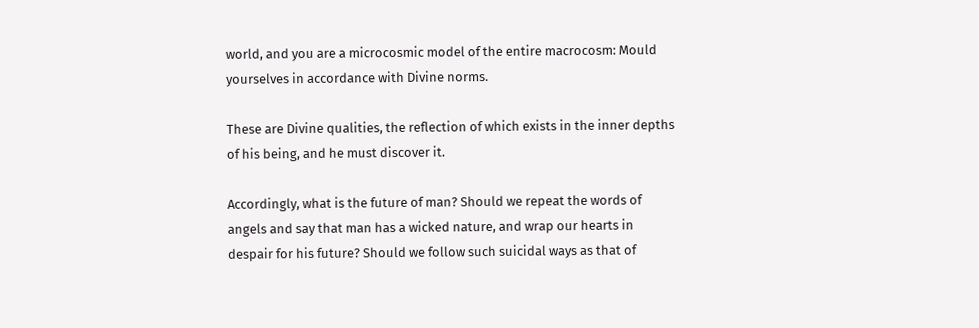world, and you are a microcosmic model of the entire macrocosm: Mould yourselves in accordance with Divine norms.

These are Divine qualities, the reflection of which exists in the inner depths of his being, and he must discover it.

Accordingly, what is the future of man? Should we repeat the words of angels and say that man has a wicked nature, and wrap our hearts in despair for his future? Should we follow such suicidal ways as that of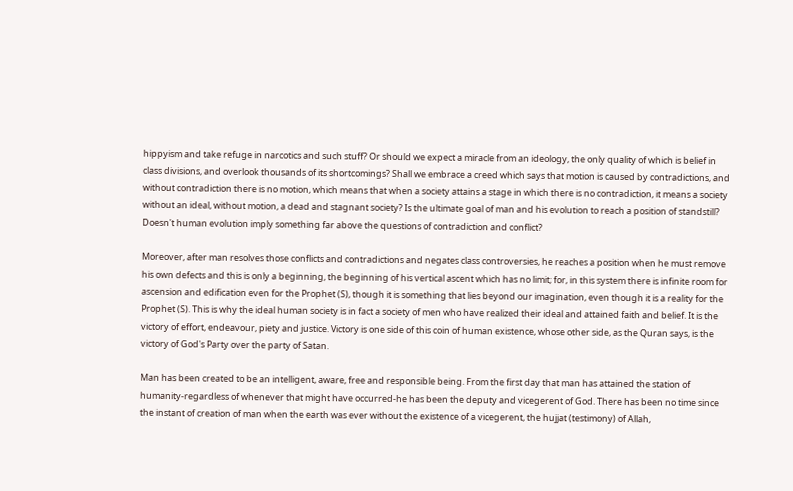hippyism and take refuge in narcotics and such stuff? Or should we expect a miracle from an ideology, the only quality of which is belief in class divisions, and overlook thousands of its shortcomings? Shall we embrace a creed which says that motion is caused by contradictions, and without contradiction there is no motion, which means that when a society attains a stage in which there is no contradiction, it means a society without an ideal, without motion, a dead and stagnant society? Is the ultimate goal of man and his evolution to reach a position of standstill? Doesn't human evolution imply something far above the questions of contradiction and conflict?

Moreover, after man resolves those conflicts and contradictions and negates class controversies, he reaches a position when he must remove his own defects and this is only a beginning, the beginning of his vertical ascent which has no limit; for, in this system there is infinite room for ascension and edification even for the Prophet (S), though it is something that lies beyond our imagination, even though it is a reality for the Prophet (S). This is why the ideal human society is in fact a society of men who have realized their ideal and attained faith and belief. It is the victory of effort, endeavour, piety and justice. Victory is one side of this coin of human existence, whose other side, as the Quran says, is the victory of God's Party over the party of Satan.

Man has been created to be an intelligent, aware, free and responsible being. From the first day that man has attained the station of humanity-regardless of whenever that might have occurred-he has been the deputy and vicegerent of God. There has been no time since the instant of creation of man when the earth was ever without the existence of a vicegerent, the hujjat (testimony) of Allah,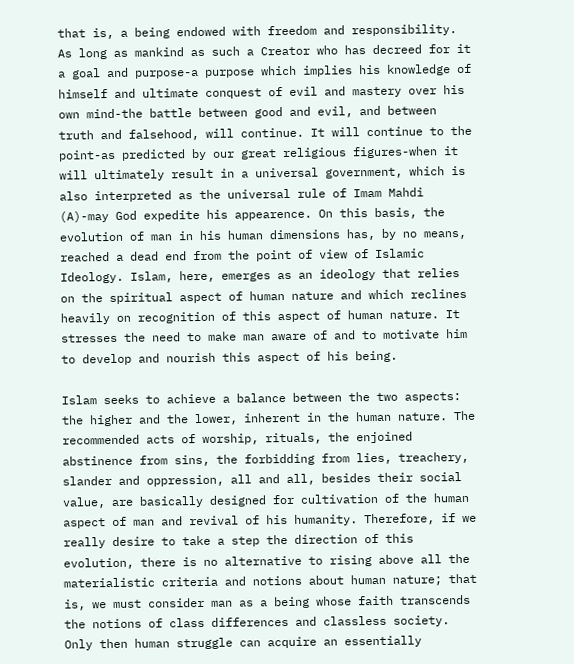that is, a being endowed with freedom and responsibility. As long as mankind as such a Creator who has decreed for it a goal and purpose-a purpose which implies his knowledge of himself and ultimate conquest of evil and mastery over his own mind-the battle between good and evil, and between truth and falsehood, will continue. It will continue to the point-as predicted by our great religious figures-when it will ultimately result in a universal government, which is also interpreted as the universal rule of Imam Mahdi (A)-may God expedite his appearence. On this basis, the evolution of man in his human dimensions has, by no means, reached a dead end from the point of view of Islamic Ideology. Islam, here, emerges as an ideology that relies on the spiritual aspect of human nature and which reclines heavily on recognition of this aspect of human nature. It stresses the need to make man aware of and to motivate him to develop and nourish this aspect of his being.

Islam seeks to achieve a balance between the two aspects: the higher and the lower, inherent in the human nature. The recommended acts of worship, rituals, the enjoined abstinence from sins, the forbidding from lies, treachery, slander and oppression, all and all, besides their social value, are basically designed for cultivation of the human aspect of man and revival of his humanity. Therefore, if we really desire to take a step the direction of this evolution, there is no alternative to rising above all the materialistic criteria and notions about human nature; that is, we must consider man as a being whose faith transcends the notions of class differences and classless society. Only then human struggle can acquire an essentially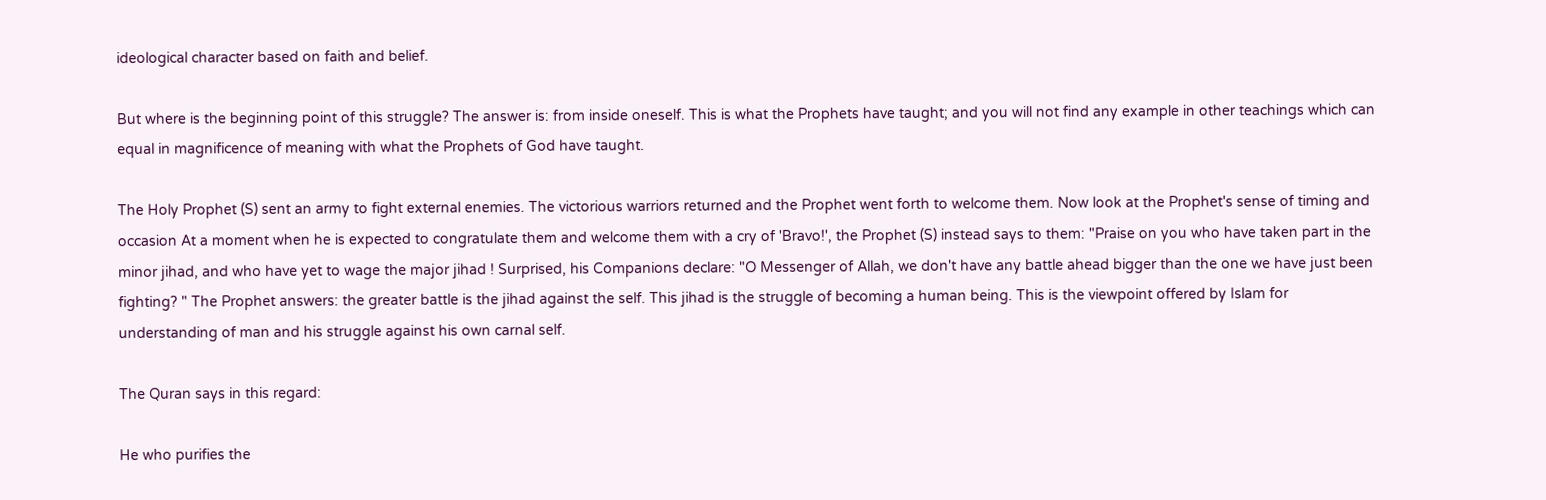ideological character based on faith and belief.

But where is the beginning point of this struggle? The answer is: from inside oneself. This is what the Prophets have taught; and you will not find any example in other teachings which can equal in magnificence of meaning with what the Prophets of God have taught.

The Holy Prophet (S) sent an army to fight external enemies. The victorious warriors returned and the Prophet went forth to welcome them. Now look at the Prophet's sense of timing and occasion At a moment when he is expected to congratulate them and welcome them with a cry of 'Bravo!', the Prophet (S) instead says to them: "Praise on you who have taken part in the minor jihad, and who have yet to wage the major jihad ! Surprised, his Companions declare: "O Messenger of Allah, we don't have any battle ahead bigger than the one we have just been fighting? " The Prophet answers: the greater battle is the jihad against the self. This jihad is the struggle of becoming a human being. This is the viewpoint offered by Islam for understanding of man and his struggle against his own carnal self.

The Quran says in this regard:

He who purifies the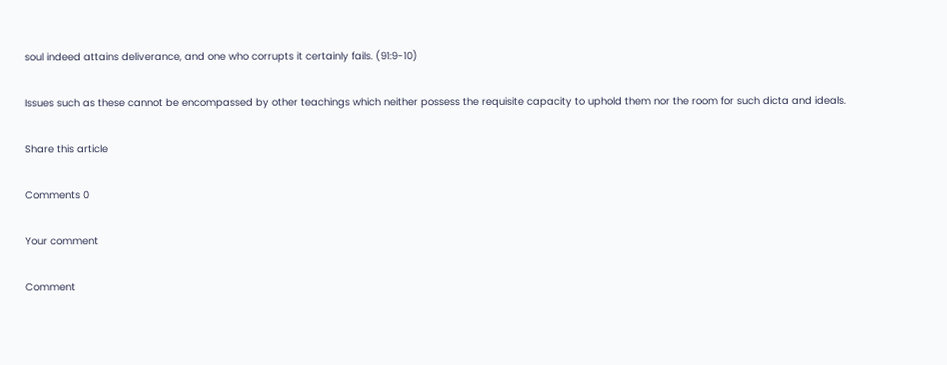soul indeed attains deliverance, and one who corrupts it certainly fails. (91:9-10)

Issues such as these cannot be encompassed by other teachings which neither possess the requisite capacity to uphold them nor the room for such dicta and ideals.

Share this article

Comments 0

Your comment

Comment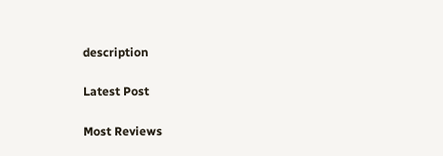description

Latest Post

Most Reviews